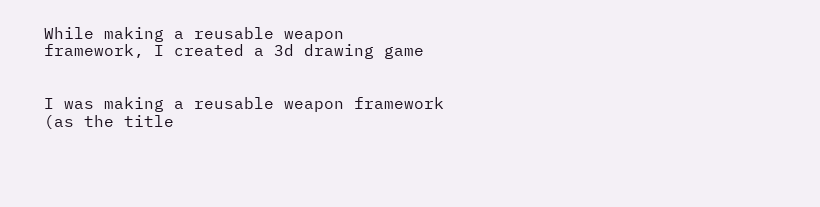While making a reusable weapon framework, I created a 3d drawing game


I was making a reusable weapon framework (as the title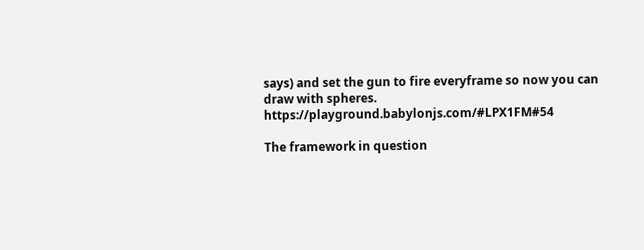says) and set the gun to fire everyframe so now you can draw with spheres. https://playground.babylonjs.com/#LPX1FM#54

The framework in question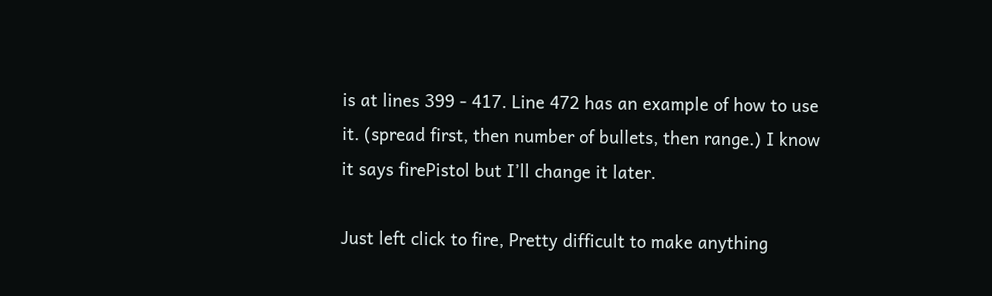is at lines 399 - 417. Line 472 has an example of how to use it. (spread first, then number of bullets, then range.) I know it says firePistol but I’ll change it later.

Just left click to fire, Pretty difficult to make anything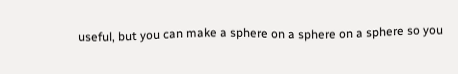useful, but you can make a sphere on a sphere on a sphere so you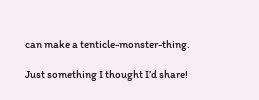can make a tenticle-monster-thing.

Just something I thought I’d share!